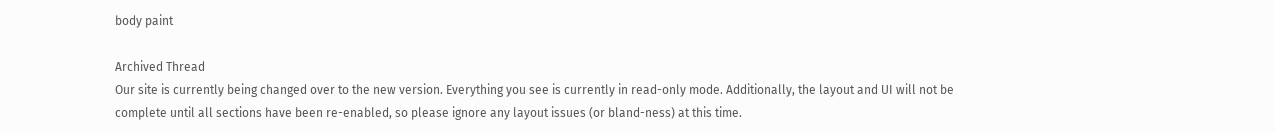body paint

Archived Thread
Our site is currently being changed over to the new version. Everything you see is currently in read-only mode. Additionally, the layout and UI will not be complete until all sections have been re-enabled, so please ignore any layout issues (or bland-ness) at this time.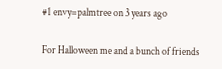#1 envy=palmtree on 3 years ago

For Halloween me and a bunch of friends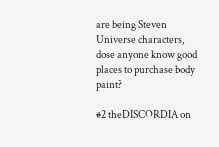are being Steven Universe characters, dose anyone know good places to purchase body paint?

#2 theDISCORDIA on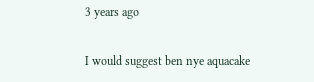3 years ago

I would suggest ben nye aquacake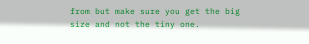from but make sure you get the big size and not the tiny one.